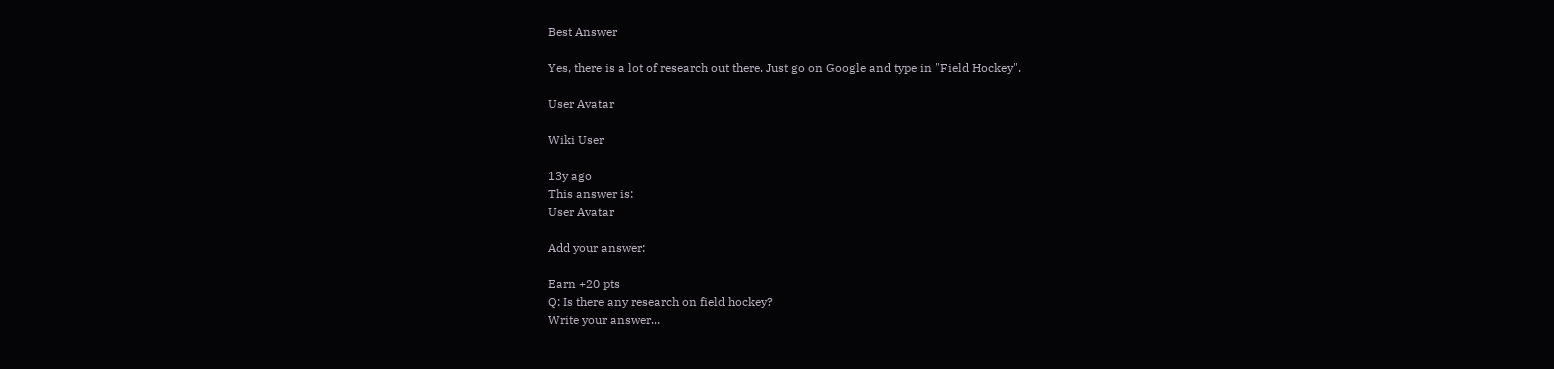Best Answer

Yes, there is a lot of research out there. Just go on Google and type in "Field Hockey".

User Avatar

Wiki User

13y ago
This answer is:
User Avatar

Add your answer:

Earn +20 pts
Q: Is there any research on field hockey?
Write your answer...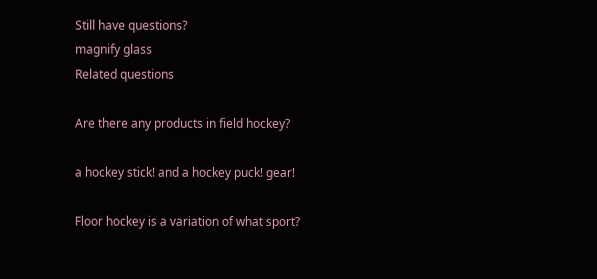Still have questions?
magnify glass
Related questions

Are there any products in field hockey?

a hockey stick! and a hockey puck! gear!

Floor hockey is a variation of what sport?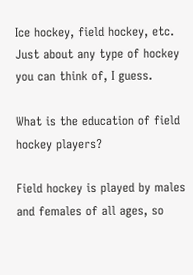Ice hockey, field hockey, etc. Just about any type of hockey you can think of, I guess.

What is the education of field hockey players?

Field hockey is played by males and females of all ages, so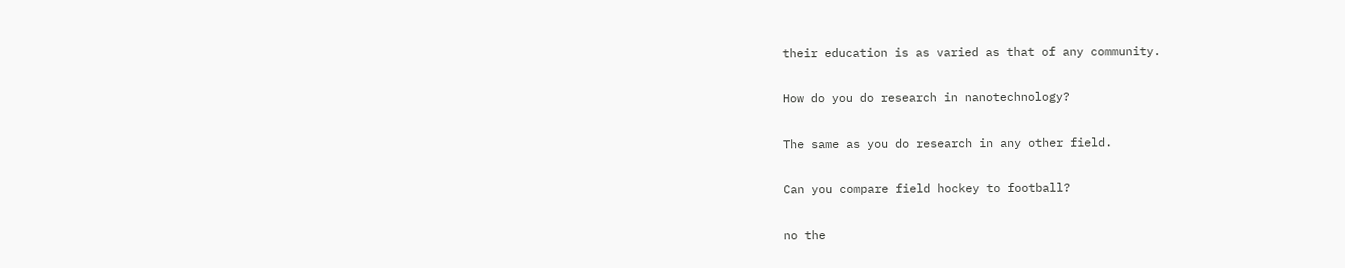their education is as varied as that of any community.

How do you do research in nanotechnology?

The same as you do research in any other field.

Can you compare field hockey to football?

no the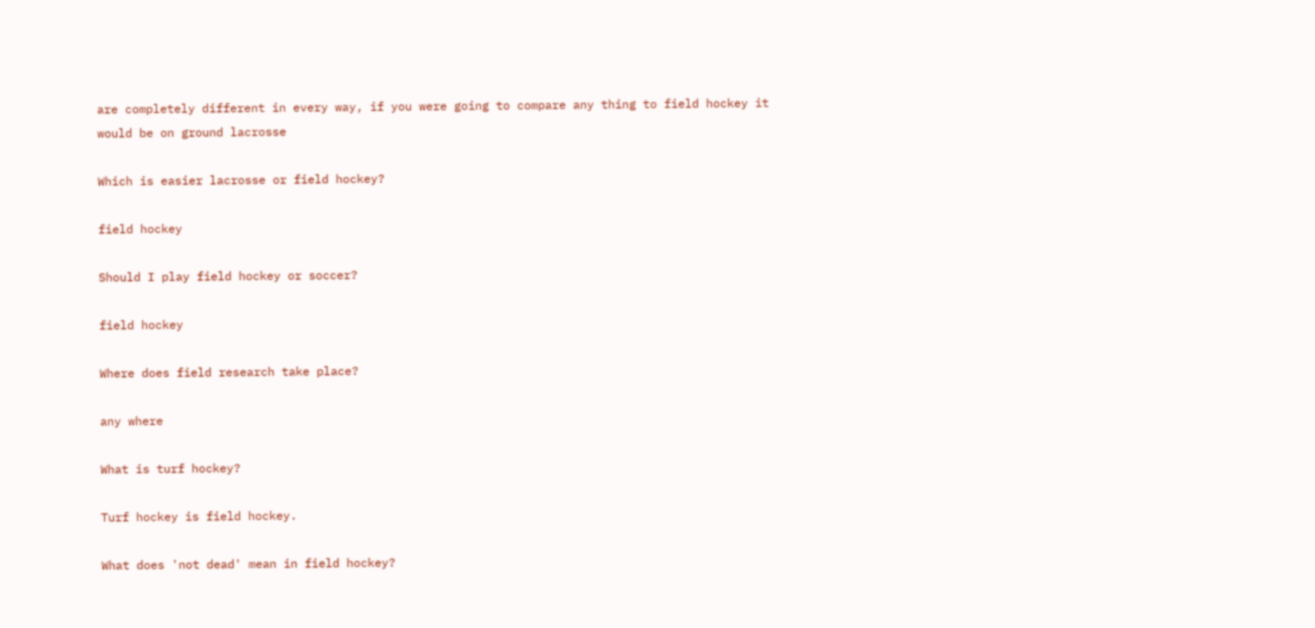are completely different in every way, if you were going to compare any thing to field hockey it would be on ground lacrosse

Which is easier lacrosse or field hockey?

field hockey

Should I play field hockey or soccer?

field hockey

Where does field research take place?

any where

What is turf hockey?

Turf hockey is field hockey.

What does 'not dead' mean in field hockey?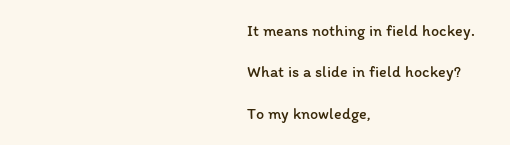It means nothing in field hockey.

What is a slide in field hockey?

To my knowledge,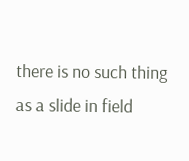there is no such thing as a slide in field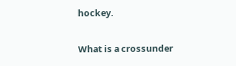hockey.

What is a crossunder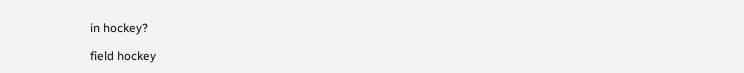in hockey?

field hockey